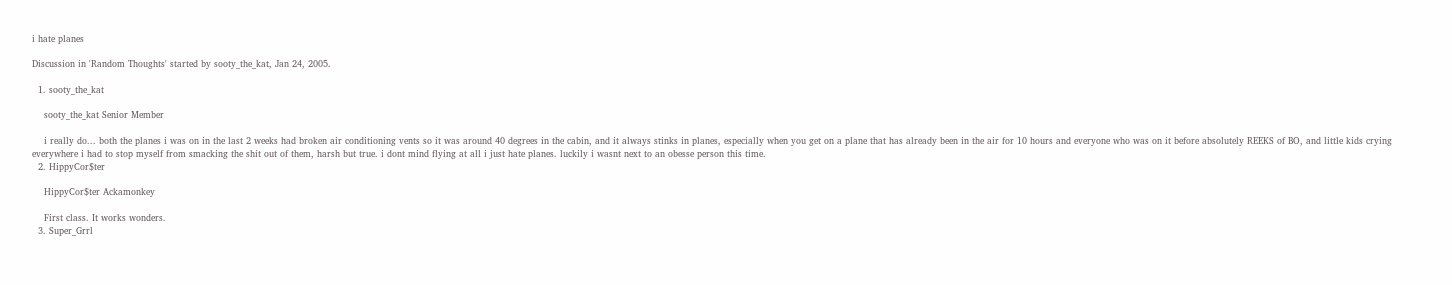i hate planes

Discussion in 'Random Thoughts' started by sooty_the_kat, Jan 24, 2005.

  1. sooty_the_kat

    sooty_the_kat Senior Member

    i really do... both the planes i was on in the last 2 weeks had broken air conditioning vents so it was around 40 degrees in the cabin, and it always stinks in planes, especially when you get on a plane that has already been in the air for 10 hours and everyone who was on it before absolutely REEKS of BO, and little kids crying everywhere i had to stop myself from smacking the shit out of them, harsh but true. i dont mind flying at all i just hate planes. luckily i wasnt next to an obesse person this time.
  2. HippyCor$ter

    HippyCor$ter Ackamonkey

    First class. It works wonders.
  3. Super_Grrl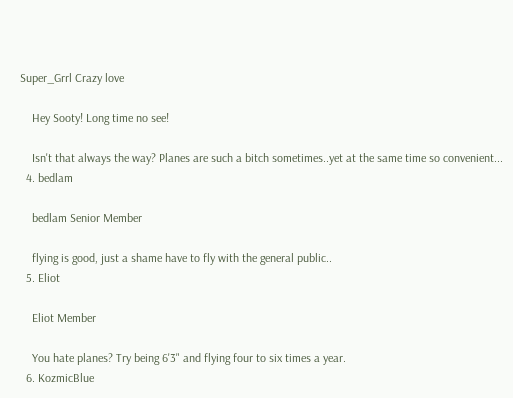Super_Grrl Crazy love

    Hey Sooty! Long time no see!

    Isn't that always the way? Planes are such a bitch sometimes..yet at the same time so convenient...
  4. bedlam

    bedlam Senior Member

    flying is good, just a shame have to fly with the general public..
  5. Eliot

    Eliot Member

    You hate planes? Try being 6'3" and flying four to six times a year.
  6. KozmicBlue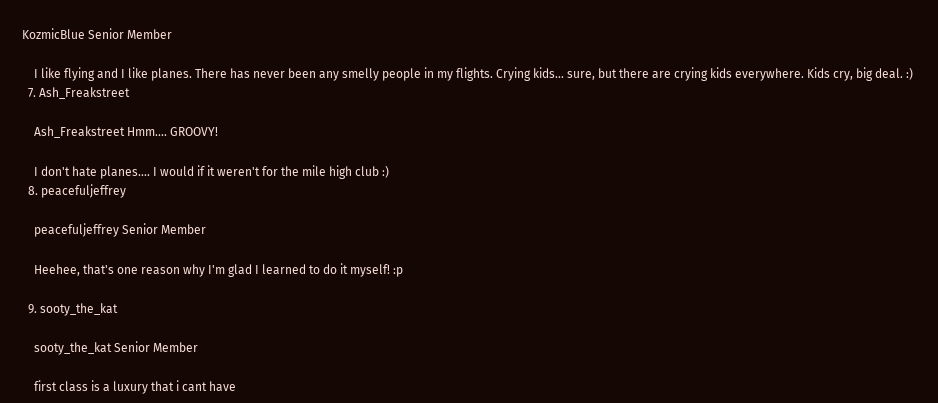KozmicBlue Senior Member

    I like flying and I like planes. There has never been any smelly people in my flights. Crying kids... sure, but there are crying kids everywhere. Kids cry, big deal. :)
  7. Ash_Freakstreet

    Ash_Freakstreet Hmm.... GROOVY!

    I don't hate planes.... I would if it weren't for the mile high club :)
  8. peacefuljeffrey

    peacefuljeffrey Senior Member

    Heehee, that's one reason why I'm glad I learned to do it myself! :p

  9. sooty_the_kat

    sooty_the_kat Senior Member

    first class is a luxury that i cant have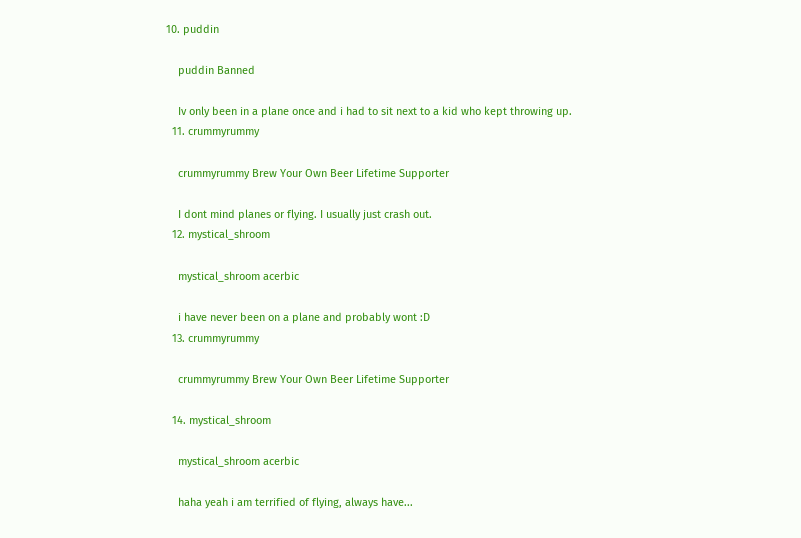10. puddin

    puddin Banned

    Iv only been in a plane once and i had to sit next to a kid who kept throwing up.
  11. crummyrummy

    crummyrummy Brew Your Own Beer Lifetime Supporter

    I dont mind planes or flying. I usually just crash out.
  12. mystical_shroom

    mystical_shroom acerbic

    i have never been on a plane and probably wont :D
  13. crummyrummy

    crummyrummy Brew Your Own Beer Lifetime Supporter

  14. mystical_shroom

    mystical_shroom acerbic

    haha yeah i am terrified of flying, always have...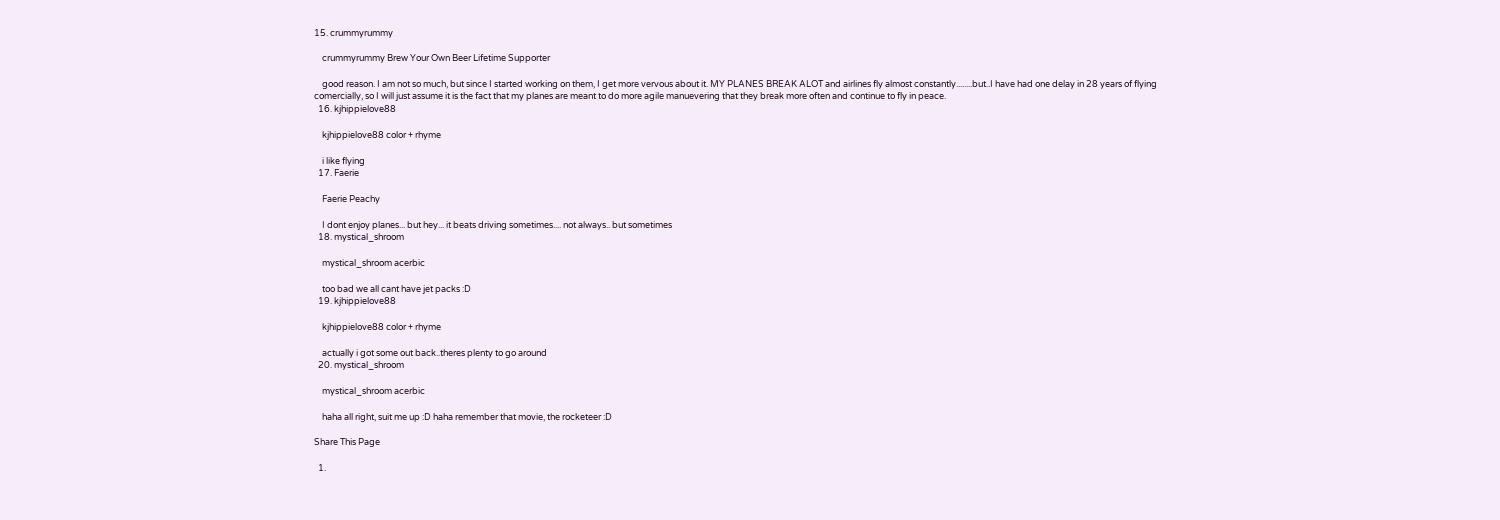15. crummyrummy

    crummyrummy Brew Your Own Beer Lifetime Supporter

    good reason. I am not so much, but since I started working on them, I get more vervous about it. MY PLANES BREAK ALOT and airlines fly almost constantly........but..I have had one delay in 28 years of flying comercially, so I will just assume it is the fact that my planes are meant to do more agile manuevering that they break more often and continue to fly in peace.
  16. kjhippielove88

    kjhippielove88 color + rhyme

    i like flying
  17. Faerie

    Faerie Peachy

    I dont enjoy planes... but hey... it beats driving sometimes.... not always.. but sometimes
  18. mystical_shroom

    mystical_shroom acerbic

    too bad we all cant have jet packs :D
  19. kjhippielove88

    kjhippielove88 color + rhyme

    actually i got some out back..theres plenty to go around
  20. mystical_shroom

    mystical_shroom acerbic

    haha all right, suit me up :D haha remember that movie, the rocketeer :D

Share This Page

  1.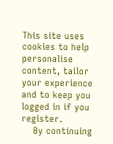This site uses cookies to help personalise content, tailor your experience and to keep you logged in if you register.
    By continuing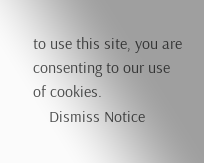to use this site, you are consenting to our use of cookies.
    Dismiss Notice